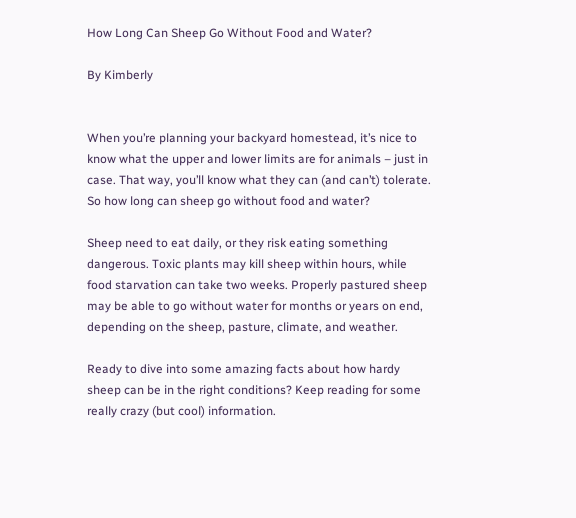How Long Can Sheep Go Without Food and Water?

By Kimberly


When you’re planning your backyard homestead, it’s nice to know what the upper and lower limits are for animals – just in case. That way, you’ll know what they can (and can’t) tolerate. So how long can sheep go without food and water?

Sheep need to eat daily, or they risk eating something dangerous. Toxic plants may kill sheep within hours, while food starvation can take two weeks. Properly pastured sheep may be able to go without water for months or years on end, depending on the sheep, pasture, climate, and weather.

Ready to dive into some amazing facts about how hardy sheep can be in the right conditions? Keep reading for some really crazy (but cool) information.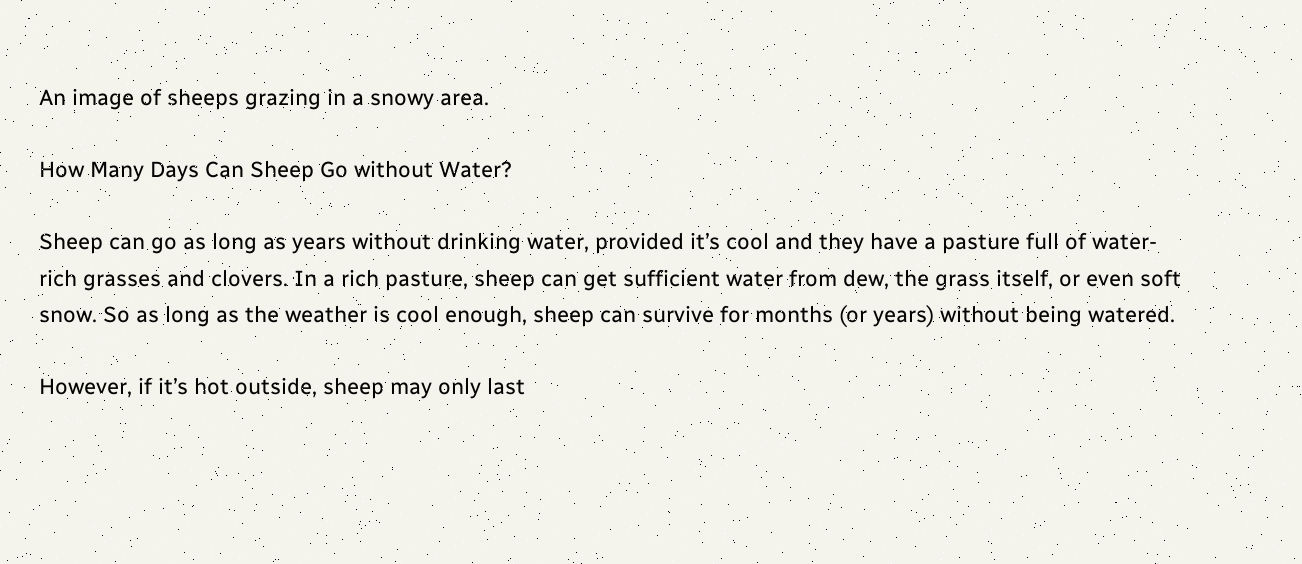An image of sheeps grazing in a snowy area.

How Many Days Can Sheep Go without Water?

Sheep can go as long as years without drinking water, provided it’s cool and they have a pasture full of water-rich grasses and clovers. In a rich pasture, sheep can get sufficient water from dew, the grass itself, or even soft snow. So as long as the weather is cool enough, sheep can survive for months (or years) without being watered.

However, if it’s hot outside, sheep may only last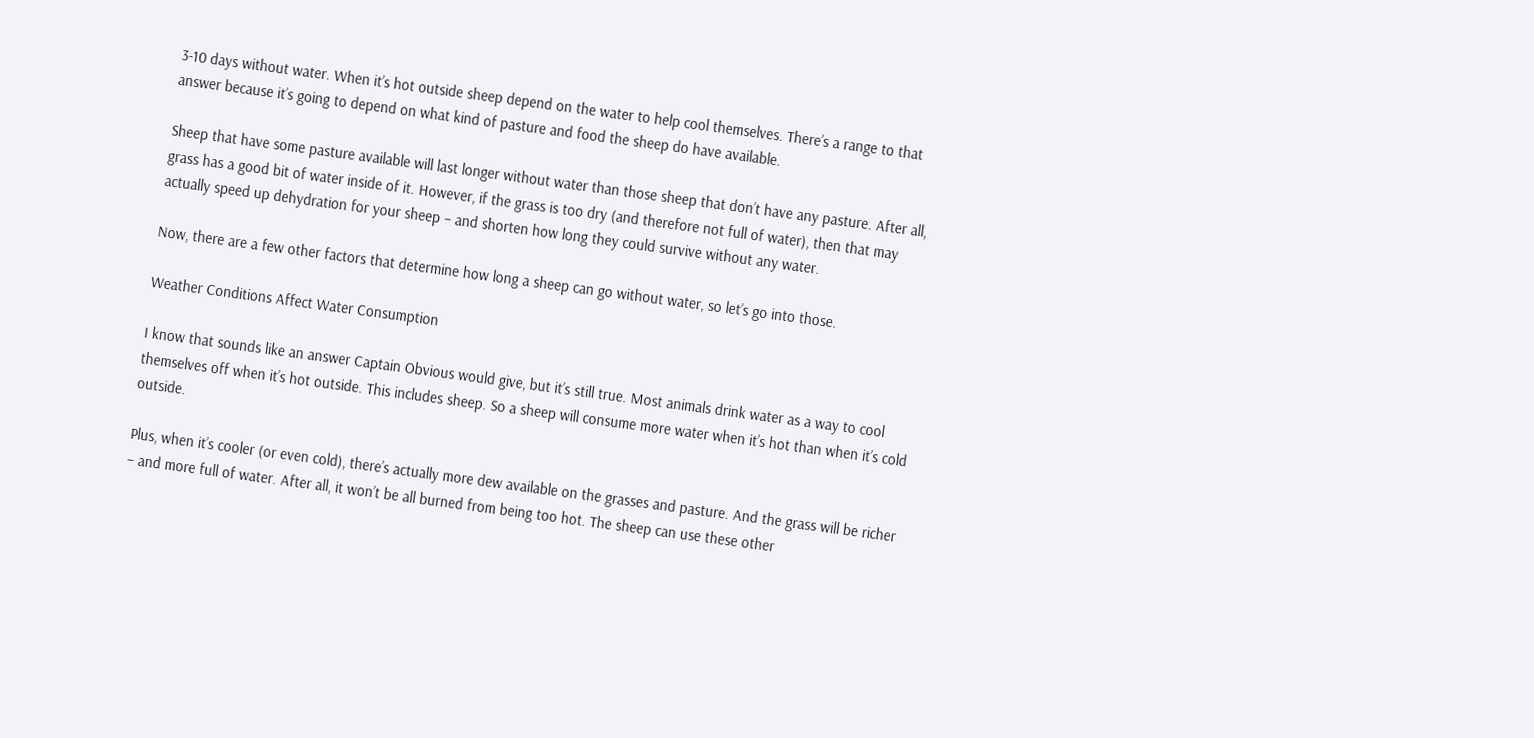3-10 days without water. When it’s hot outside sheep depend on the water to help cool themselves. There’s a range to that answer because it’s going to depend on what kind of pasture and food the sheep do have available.

Sheep that have some pasture available will last longer without water than those sheep that don’t have any pasture. After all, grass has a good bit of water inside of it. However, if the grass is too dry (and therefore not full of water), then that may actually speed up dehydration for your sheep – and shorten how long they could survive without any water.

Now, there are a few other factors that determine how long a sheep can go without water, so let’s go into those.

Weather Conditions Affect Water Consumption

I know that sounds like an answer Captain Obvious would give, but it’s still true. Most animals drink water as a way to cool themselves off when it’s hot outside. This includes sheep. So a sheep will consume more water when it’s hot than when it’s cold outside.

Plus, when it’s cooler (or even cold), there’s actually more dew available on the grasses and pasture. And the grass will be richer – and more full of water. After all, it won’t be all burned from being too hot. The sheep can use these other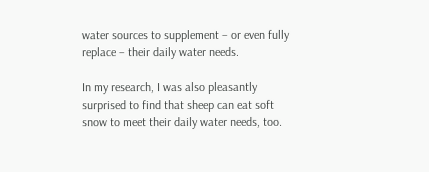water sources to supplement – or even fully replace – their daily water needs.

In my research, I was also pleasantly surprised to find that sheep can eat soft snow to meet their daily water needs, too.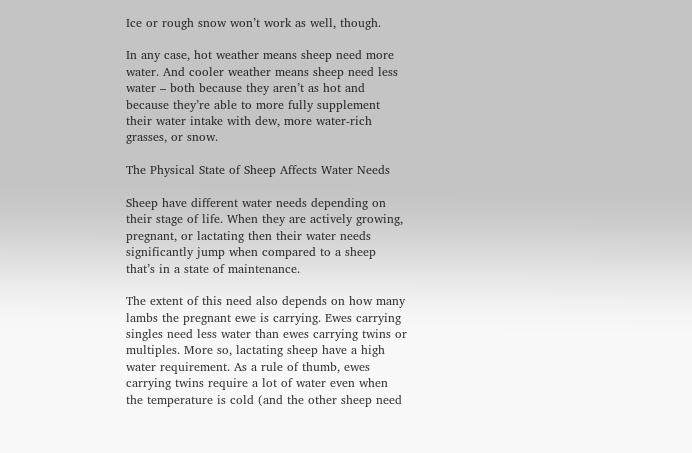Ice or rough snow won’t work as well, though.

In any case, hot weather means sheep need more water. And cooler weather means sheep need less water – both because they aren’t as hot and because they’re able to more fully supplement their water intake with dew, more water-rich grasses, or snow.

The Physical State of Sheep Affects Water Needs

Sheep have different water needs depending on their stage of life. When they are actively growing, pregnant, or lactating then their water needs significantly jump when compared to a sheep that’s in a state of maintenance.

The extent of this need also depends on how many lambs the pregnant ewe is carrying. Ewes carrying singles need less water than ewes carrying twins or multiples. More so, lactating sheep have a high water requirement. As a rule of thumb, ewes carrying twins require a lot of water even when the temperature is cold (and the other sheep need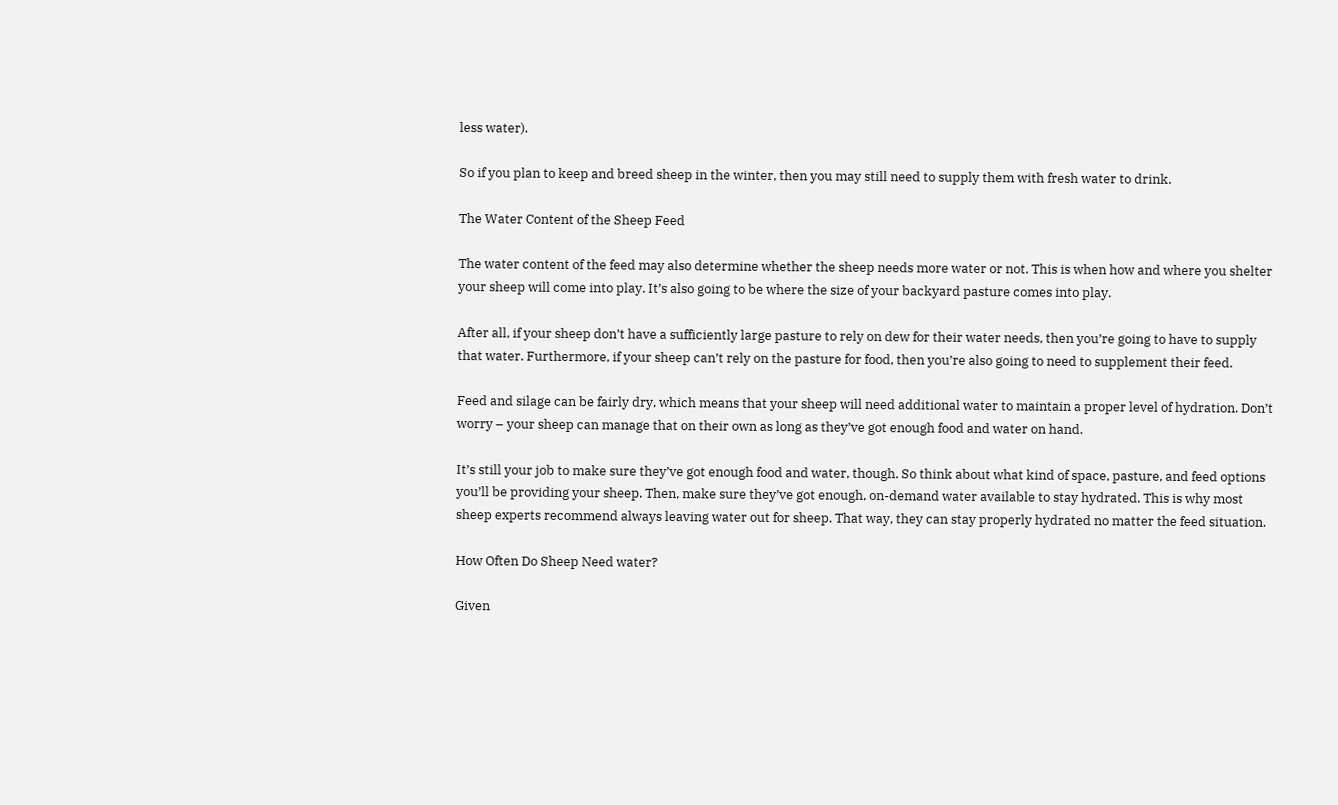less water).

So if you plan to keep and breed sheep in the winter, then you may still need to supply them with fresh water to drink.

The Water Content of the Sheep Feed

The water content of the feed may also determine whether the sheep needs more water or not. This is when how and where you shelter your sheep will come into play. It’s also going to be where the size of your backyard pasture comes into play.

After all, if your sheep don’t have a sufficiently large pasture to rely on dew for their water needs, then you’re going to have to supply that water. Furthermore, if your sheep can’t rely on the pasture for food, then you’re also going to need to supplement their feed.

Feed and silage can be fairly dry, which means that your sheep will need additional water to maintain a proper level of hydration. Don’t worry – your sheep can manage that on their own as long as they’ve got enough food and water on hand.

It’s still your job to make sure they’ve got enough food and water, though. So think about what kind of space, pasture, and feed options you’ll be providing your sheep. Then, make sure they’ve got enough, on-demand water available to stay hydrated. This is why most sheep experts recommend always leaving water out for sheep. That way, they can stay properly hydrated no matter the feed situation.

How Often Do Sheep Need water?

Given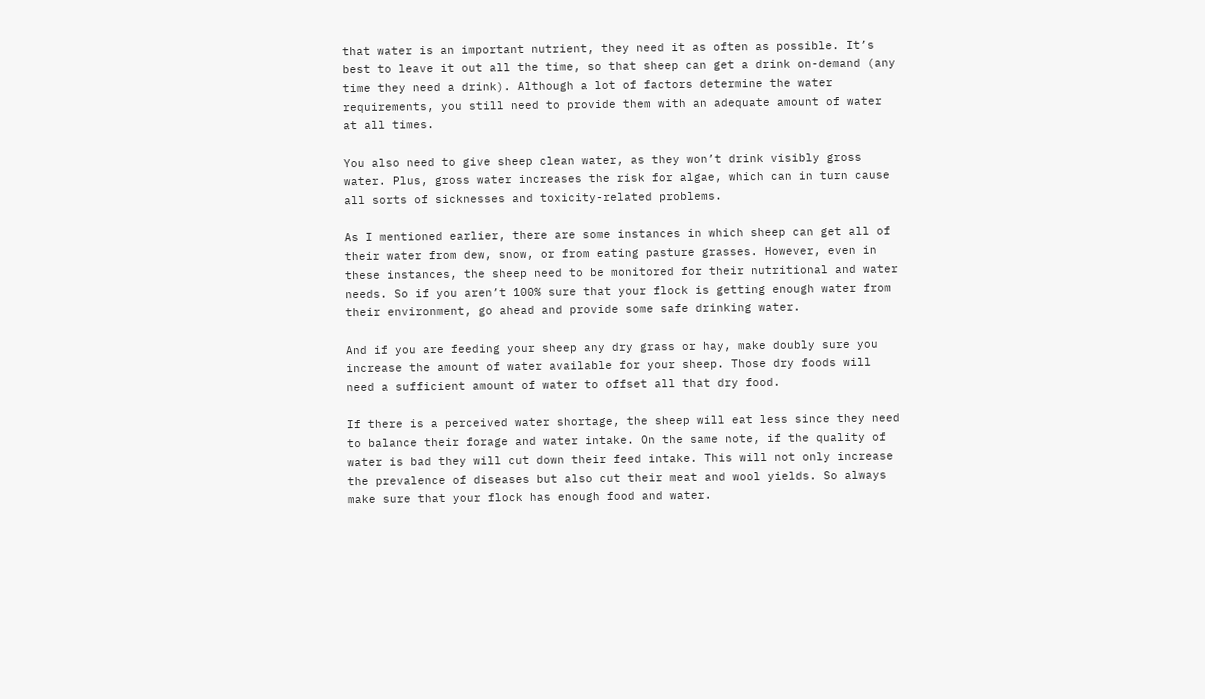that water is an important nutrient, they need it as often as possible. It’s best to leave it out all the time, so that sheep can get a drink on-demand (any time they need a drink). Although a lot of factors determine the water requirements, you still need to provide them with an adequate amount of water at all times.

You also need to give sheep clean water, as they won’t drink visibly gross water. Plus, gross water increases the risk for algae, which can in turn cause all sorts of sicknesses and toxicity-related problems.

As I mentioned earlier, there are some instances in which sheep can get all of their water from dew, snow, or from eating pasture grasses. However, even in these instances, the sheep need to be monitored for their nutritional and water needs. So if you aren’t 100% sure that your flock is getting enough water from their environment, go ahead and provide some safe drinking water.

And if you are feeding your sheep any dry grass or hay, make doubly sure you increase the amount of water available for your sheep. Those dry foods will need a sufficient amount of water to offset all that dry food.

If there is a perceived water shortage, the sheep will eat less since they need to balance their forage and water intake. On the same note, if the quality of water is bad they will cut down their feed intake. This will not only increase the prevalence of diseases but also cut their meat and wool yields. So always make sure that your flock has enough food and water.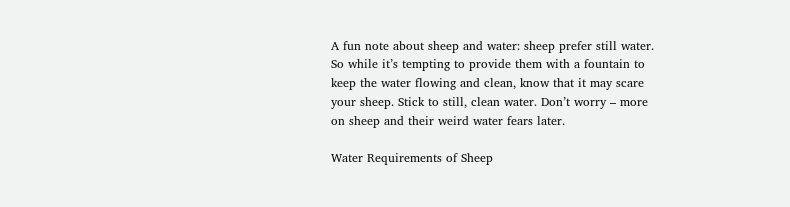A fun note about sheep and water: sheep prefer still water. So while it’s tempting to provide them with a fountain to keep the water flowing and clean, know that it may scare your sheep. Stick to still, clean water. Don’t worry – more on sheep and their weird water fears later.

Water Requirements of Sheep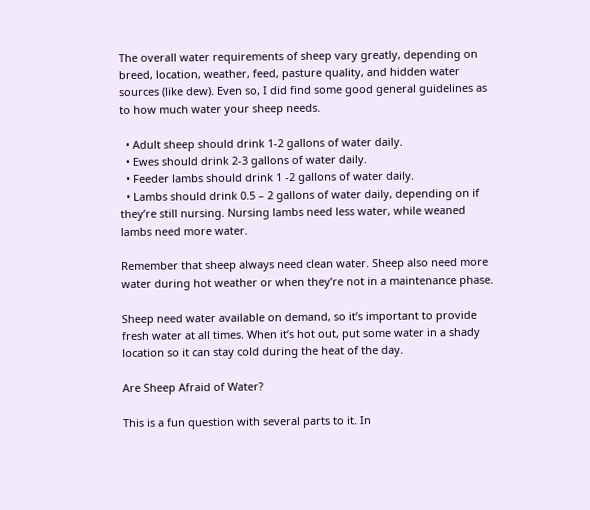The overall water requirements of sheep vary greatly, depending on breed, location, weather, feed, pasture quality, and hidden water sources (like dew). Even so, I did find some good general guidelines as to how much water your sheep needs.

  • Adult sheep should drink 1-2 gallons of water daily.
  • Ewes should drink 2-3 gallons of water daily.
  • Feeder lambs should drink 1 -2 gallons of water daily.
  • Lambs should drink 0.5 – 2 gallons of water daily, depending on if they’re still nursing. Nursing lambs need less water, while weaned lambs need more water.

Remember that sheep always need clean water. Sheep also need more water during hot weather or when they’re not in a maintenance phase.

Sheep need water available on demand, so it’s important to provide fresh water at all times. When it’s hot out, put some water in a shady location so it can stay cold during the heat of the day.

Are Sheep Afraid of Water?

This is a fun question with several parts to it. In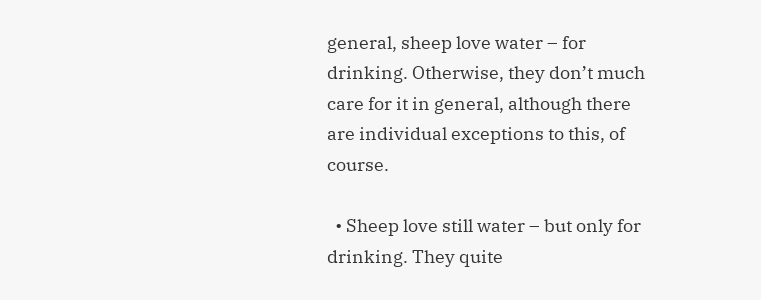general, sheep love water – for drinking. Otherwise, they don’t much care for it in general, although there are individual exceptions to this, of course.

  • Sheep love still water – but only for drinking. They quite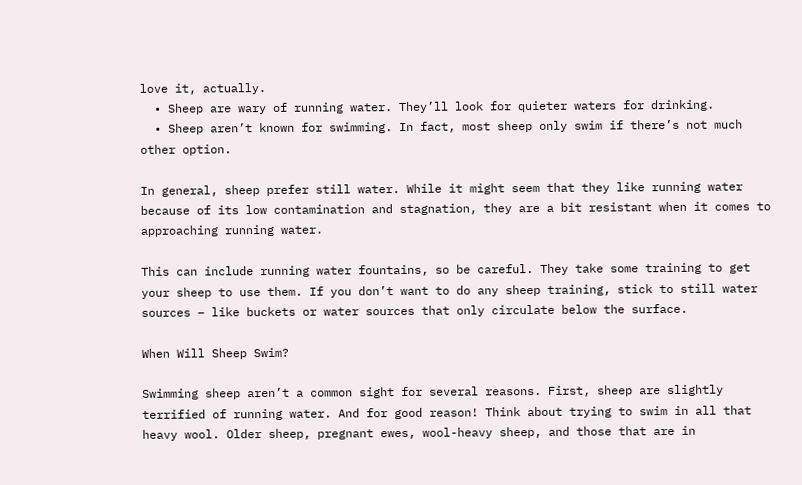love it, actually.
  • Sheep are wary of running water. They’ll look for quieter waters for drinking.
  • Sheep aren’t known for swimming. In fact, most sheep only swim if there’s not much other option.

In general, sheep prefer still water. While it might seem that they like running water because of its low contamination and stagnation, they are a bit resistant when it comes to approaching running water.

This can include running water fountains, so be careful. They take some training to get your sheep to use them. If you don’t want to do any sheep training, stick to still water sources – like buckets or water sources that only circulate below the surface.

When Will Sheep Swim?

Swimming sheep aren’t a common sight for several reasons. First, sheep are slightly terrified of running water. And for good reason! Think about trying to swim in all that heavy wool. Older sheep, pregnant ewes, wool-heavy sheep, and those that are in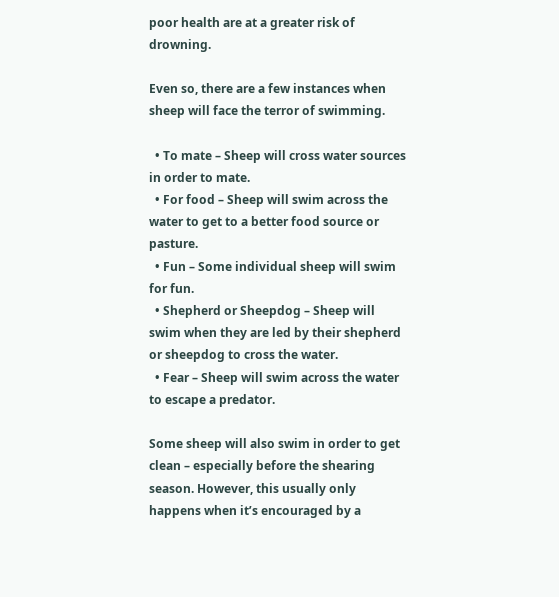poor health are at a greater risk of drowning.

Even so, there are a few instances when sheep will face the terror of swimming.

  • To mate – Sheep will cross water sources in order to mate.
  • For food – Sheep will swim across the water to get to a better food source or pasture.
  • Fun – Some individual sheep will swim for fun.
  • Shepherd or Sheepdog – Sheep will swim when they are led by their shepherd or sheepdog to cross the water.
  • Fear – Sheep will swim across the water to escape a predator.

Some sheep will also swim in order to get clean – especially before the shearing season. However, this usually only happens when it’s encouraged by a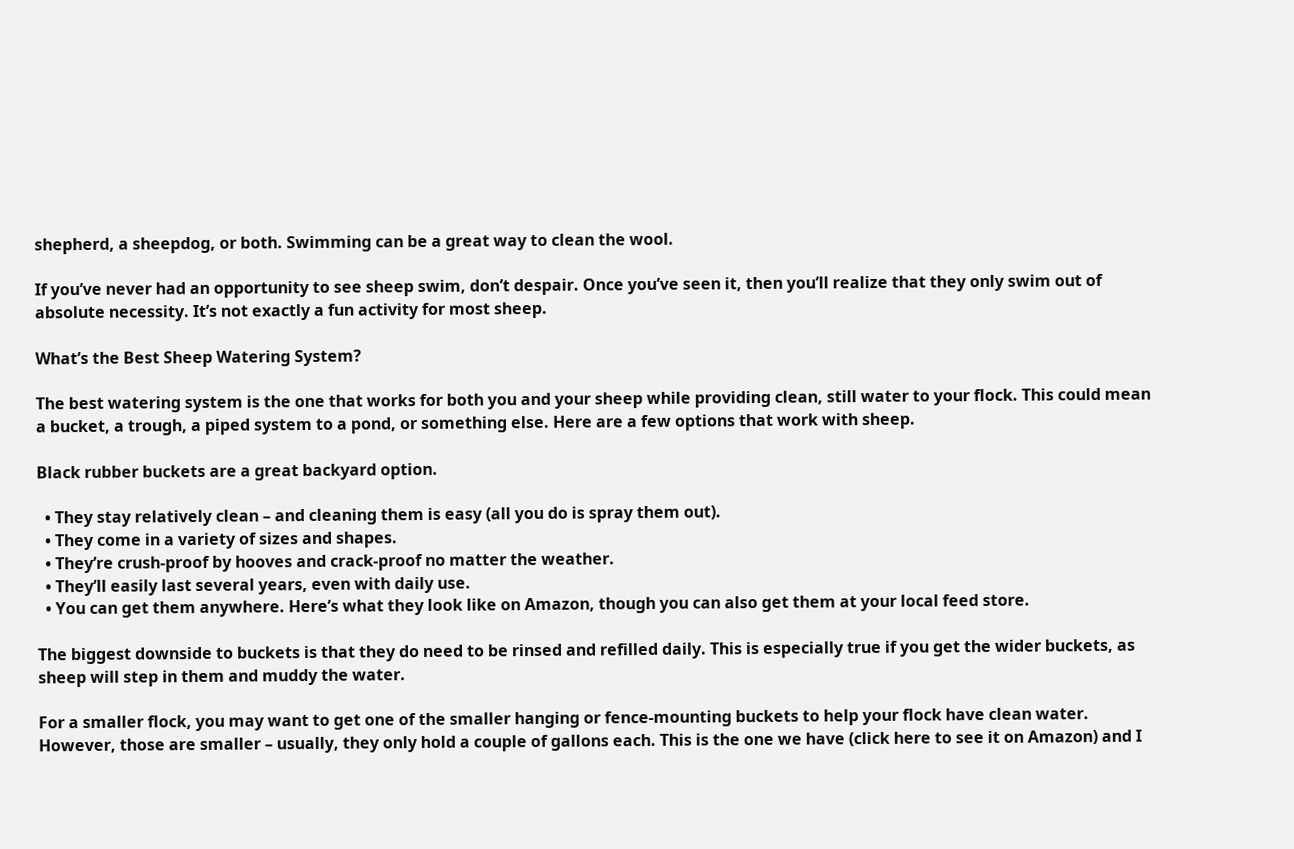shepherd, a sheepdog, or both. Swimming can be a great way to clean the wool.

If you’ve never had an opportunity to see sheep swim, don’t despair. Once you’ve seen it, then you’ll realize that they only swim out of absolute necessity. It’s not exactly a fun activity for most sheep.

What’s the Best Sheep Watering System?

The best watering system is the one that works for both you and your sheep while providing clean, still water to your flock. This could mean a bucket, a trough, a piped system to a pond, or something else. Here are a few options that work with sheep.

Black rubber buckets are a great backyard option.

  • They stay relatively clean – and cleaning them is easy (all you do is spray them out).
  • They come in a variety of sizes and shapes.
  • They’re crush-proof by hooves and crack-proof no matter the weather.
  • They’ll easily last several years, even with daily use.
  • You can get them anywhere. Here’s what they look like on Amazon, though you can also get them at your local feed store.

The biggest downside to buckets is that they do need to be rinsed and refilled daily. This is especially true if you get the wider buckets, as sheep will step in them and muddy the water.

For a smaller flock, you may want to get one of the smaller hanging or fence-mounting buckets to help your flock have clean water. However, those are smaller – usually, they only hold a couple of gallons each. This is the one we have (click here to see it on Amazon) and I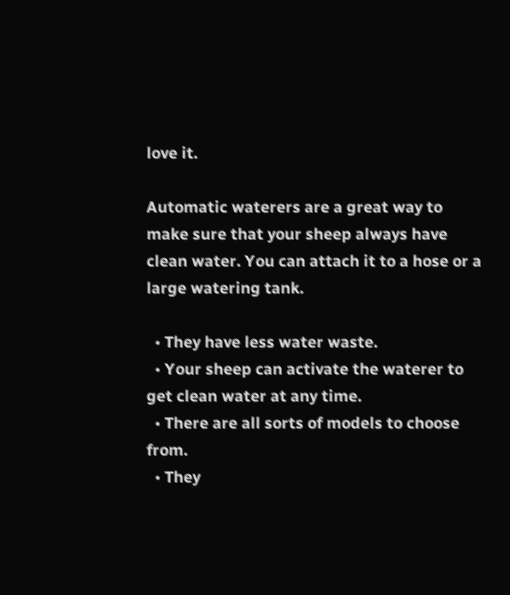love it.

Automatic waterers are a great way to make sure that your sheep always have clean water. You can attach it to a hose or a large watering tank.

  • They have less water waste.
  • Your sheep can activate the waterer to get clean water at any time.
  • There are all sorts of models to choose from.
  • They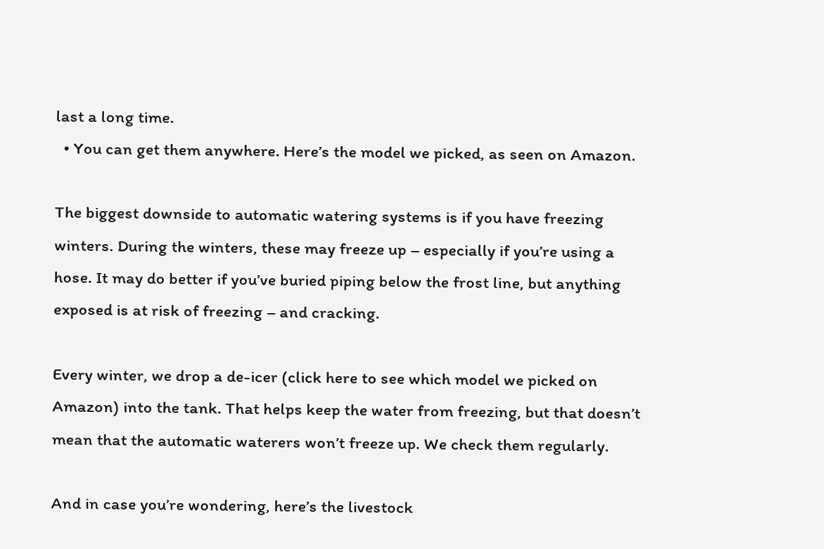last a long time.
  • You can get them anywhere. Here’s the model we picked, as seen on Amazon.

The biggest downside to automatic watering systems is if you have freezing winters. During the winters, these may freeze up – especially if you’re using a hose. It may do better if you’ve buried piping below the frost line, but anything exposed is at risk of freezing – and cracking.

Every winter, we drop a de-icer (click here to see which model we picked on Amazon) into the tank. That helps keep the water from freezing, but that doesn’t mean that the automatic waterers won’t freeze up. We check them regularly.

And in case you’re wondering, here’s the livestock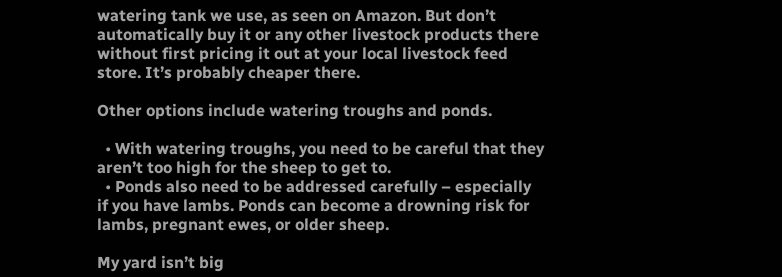watering tank we use, as seen on Amazon. But don’t automatically buy it or any other livestock products there without first pricing it out at your local livestock feed store. It’s probably cheaper there.

Other options include watering troughs and ponds.

  • With watering troughs, you need to be careful that they aren’t too high for the sheep to get to.
  • Ponds also need to be addressed carefully – especially if you have lambs. Ponds can become a drowning risk for lambs, pregnant ewes, or older sheep.

My yard isn’t big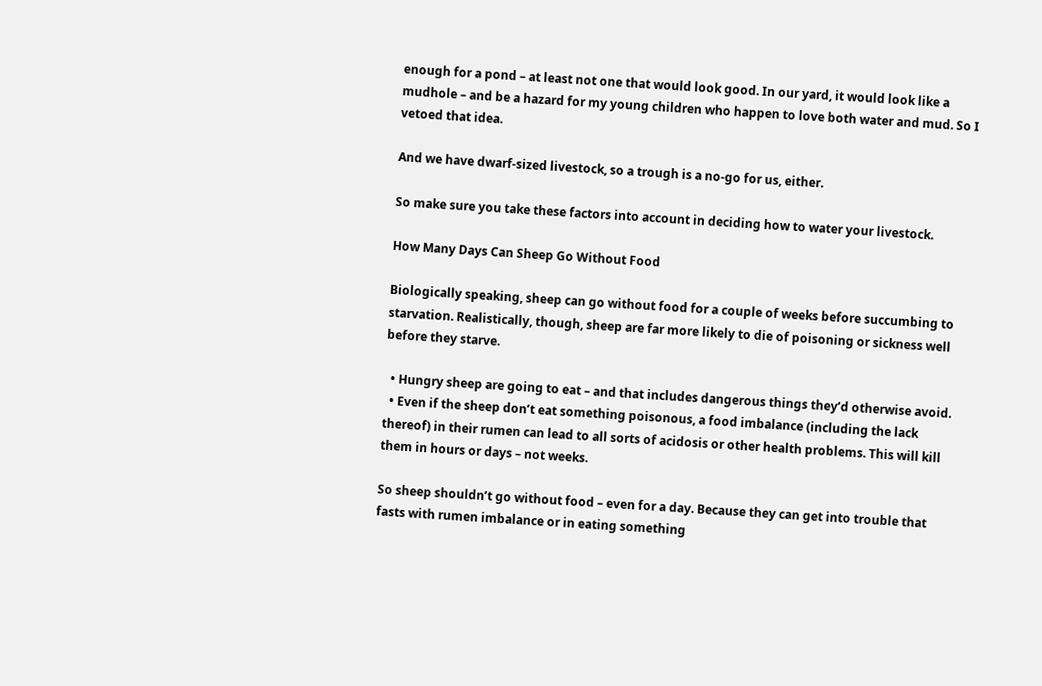enough for a pond – at least not one that would look good. In our yard, it would look like a mudhole – and be a hazard for my young children who happen to love both water and mud. So I vetoed that idea.

And we have dwarf-sized livestock, so a trough is a no-go for us, either.

So make sure you take these factors into account in deciding how to water your livestock.

How Many Days Can Sheep Go Without Food

Biologically speaking, sheep can go without food for a couple of weeks before succumbing to starvation. Realistically, though, sheep are far more likely to die of poisoning or sickness well before they starve.

  • Hungry sheep are going to eat – and that includes dangerous things they’d otherwise avoid.
  • Even if the sheep don’t eat something poisonous, a food imbalance (including the lack thereof) in their rumen can lead to all sorts of acidosis or other health problems. This will kill them in hours or days – not weeks.

So sheep shouldn’t go without food – even for a day. Because they can get into trouble that fasts with rumen imbalance or in eating something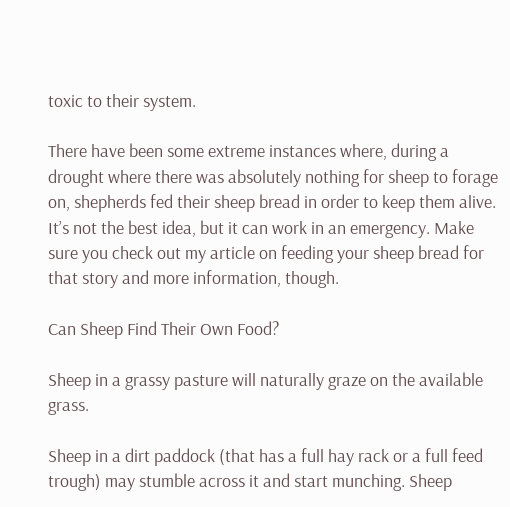toxic to their system.

There have been some extreme instances where, during a drought where there was absolutely nothing for sheep to forage on, shepherds fed their sheep bread in order to keep them alive. It’s not the best idea, but it can work in an emergency. Make sure you check out my article on feeding your sheep bread for that story and more information, though.

Can Sheep Find Their Own Food?

Sheep in a grassy pasture will naturally graze on the available grass.

Sheep in a dirt paddock (that has a full hay rack or a full feed trough) may stumble across it and start munching. Sheep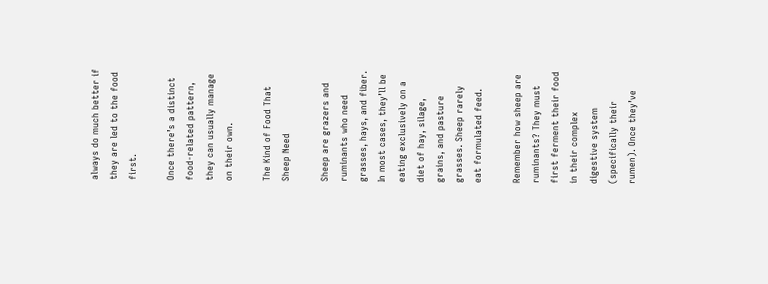always do much better if they are led to the food first.

Once there’s a distinct food-related pattern, they can usually manage on their own.

The Kind of Food That Sheep Need

Sheep are grazers and ruminants who need grasses, hays, and fiber. In most cases, they’ll be eating exclusively on a diet of hay, silage, grains, and pasture grasses. Sheep rarely eat formulated feed.

Remember how sheep are ruminants? They must first ferment their food in their complex digestive system (specifically their rumen). Once they’ve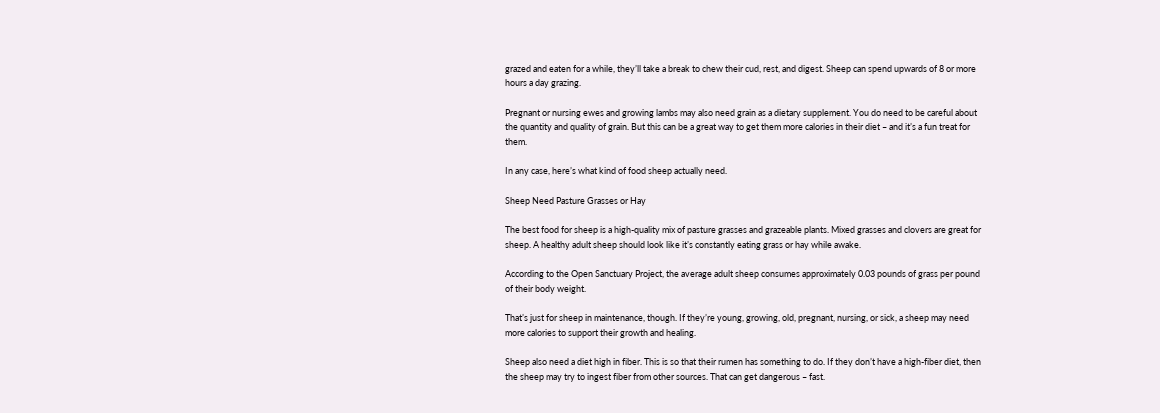grazed and eaten for a while, they’ll take a break to chew their cud, rest, and digest. Sheep can spend upwards of 8 or more hours a day grazing.

Pregnant or nursing ewes and growing lambs may also need grain as a dietary supplement. You do need to be careful about the quantity and quality of grain. But this can be a great way to get them more calories in their diet – and it’s a fun treat for them.

In any case, here’s what kind of food sheep actually need.

Sheep Need Pasture Grasses or Hay

The best food for sheep is a high-quality mix of pasture grasses and grazeable plants. Mixed grasses and clovers are great for sheep. A healthy adult sheep should look like it’s constantly eating grass or hay while awake.

According to the Open Sanctuary Project, the average adult sheep consumes approximately 0.03 pounds of grass per pound of their body weight.

That’s just for sheep in maintenance, though. If they’re young, growing, old, pregnant, nursing, or sick, a sheep may need more calories to support their growth and healing.

Sheep also need a diet high in fiber. This is so that their rumen has something to do. If they don’t have a high-fiber diet, then the sheep may try to ingest fiber from other sources. That can get dangerous – fast.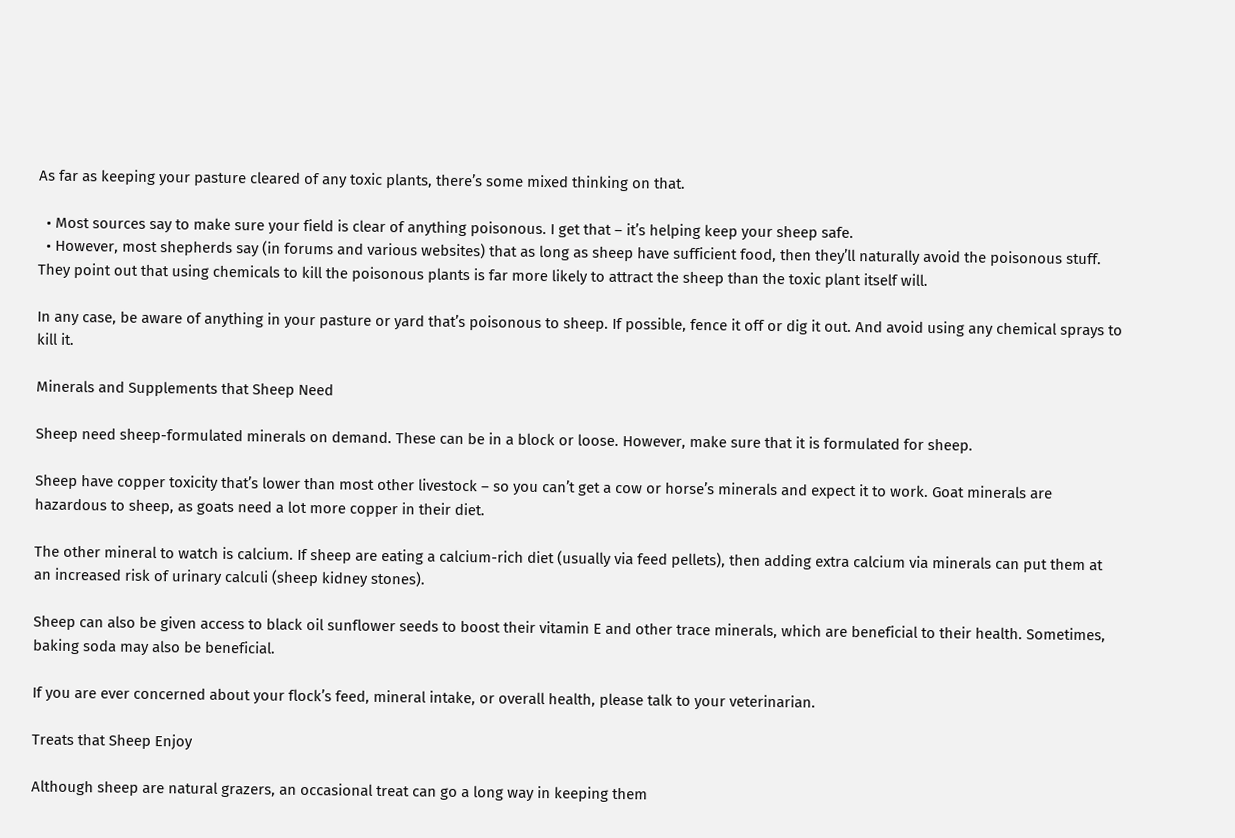As far as keeping your pasture cleared of any toxic plants, there’s some mixed thinking on that.

  • Most sources say to make sure your field is clear of anything poisonous. I get that – it’s helping keep your sheep safe.
  • However, most shepherds say (in forums and various websites) that as long as sheep have sufficient food, then they’ll naturally avoid the poisonous stuff. They point out that using chemicals to kill the poisonous plants is far more likely to attract the sheep than the toxic plant itself will.

In any case, be aware of anything in your pasture or yard that’s poisonous to sheep. If possible, fence it off or dig it out. And avoid using any chemical sprays to kill it.

Minerals and Supplements that Sheep Need

Sheep need sheep-formulated minerals on demand. These can be in a block or loose. However, make sure that it is formulated for sheep.

Sheep have copper toxicity that’s lower than most other livestock – so you can’t get a cow or horse’s minerals and expect it to work. Goat minerals are hazardous to sheep, as goats need a lot more copper in their diet.

The other mineral to watch is calcium. If sheep are eating a calcium-rich diet (usually via feed pellets), then adding extra calcium via minerals can put them at an increased risk of urinary calculi (sheep kidney stones).

Sheep can also be given access to black oil sunflower seeds to boost their vitamin E and other trace minerals, which are beneficial to their health. Sometimes, baking soda may also be beneficial.

If you are ever concerned about your flock’s feed, mineral intake, or overall health, please talk to your veterinarian.

Treats that Sheep Enjoy

Although sheep are natural grazers, an occasional treat can go a long way in keeping them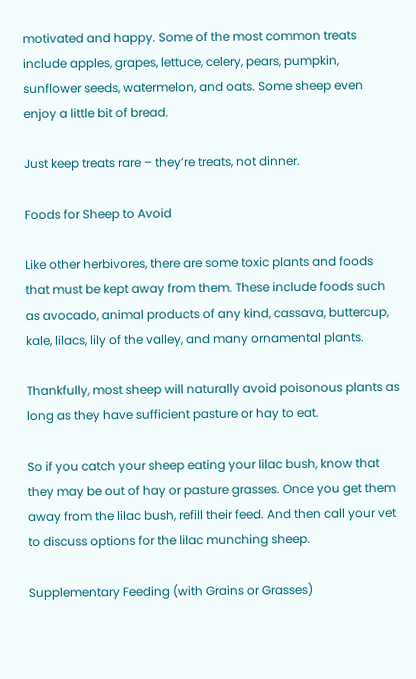motivated and happy. Some of the most common treats include apples, grapes, lettuce, celery, pears, pumpkin, sunflower seeds, watermelon, and oats. Some sheep even enjoy a little bit of bread.

Just keep treats rare – they’re treats, not dinner.

Foods for Sheep to Avoid

Like other herbivores, there are some toxic plants and foods that must be kept away from them. These include foods such as avocado, animal products of any kind, cassava, buttercup, kale, lilacs, lily of the valley, and many ornamental plants.

Thankfully, most sheep will naturally avoid poisonous plants as long as they have sufficient pasture or hay to eat.

So if you catch your sheep eating your lilac bush, know that they may be out of hay or pasture grasses. Once you get them away from the lilac bush, refill their feed. And then call your vet to discuss options for the lilac munching sheep.

Supplementary Feeding (with Grains or Grasses)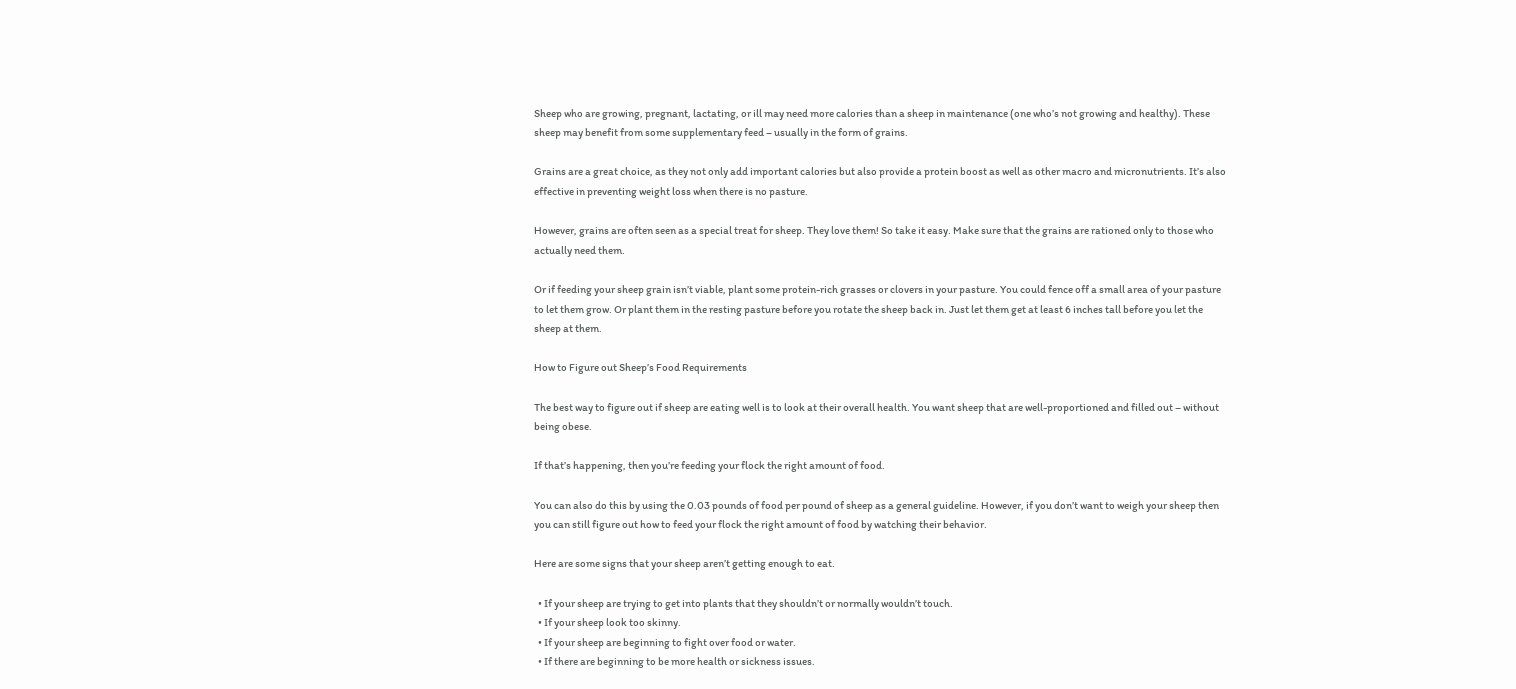Sheep who are growing, pregnant, lactating, or ill may need more calories than a sheep in maintenance (one who’s not growing and healthy). These sheep may benefit from some supplementary feed – usually in the form of grains.

Grains are a great choice, as they not only add important calories but also provide a protein boost as well as other macro and micronutrients. It’s also effective in preventing weight loss when there is no pasture.

However, grains are often seen as a special treat for sheep. They love them! So take it easy. Make sure that the grains are rationed only to those who actually need them.

Or if feeding your sheep grain isn’t viable, plant some protein-rich grasses or clovers in your pasture. You could fence off a small area of your pasture to let them grow. Or plant them in the resting pasture before you rotate the sheep back in. Just let them get at least 6 inches tall before you let the sheep at them.

How to Figure out Sheep’s Food Requirements

The best way to figure out if sheep are eating well is to look at their overall health. You want sheep that are well-proportioned and filled out – without being obese.

If that’s happening, then you’re feeding your flock the right amount of food.

You can also do this by using the 0.03 pounds of food per pound of sheep as a general guideline. However, if you don’t want to weigh your sheep then you can still figure out how to feed your flock the right amount of food by watching their behavior.

Here are some signs that your sheep aren’t getting enough to eat.

  • If your sheep are trying to get into plants that they shouldn’t or normally wouldn’t touch.
  • If your sheep look too skinny.
  • If your sheep are beginning to fight over food or water.
  • If there are beginning to be more health or sickness issues.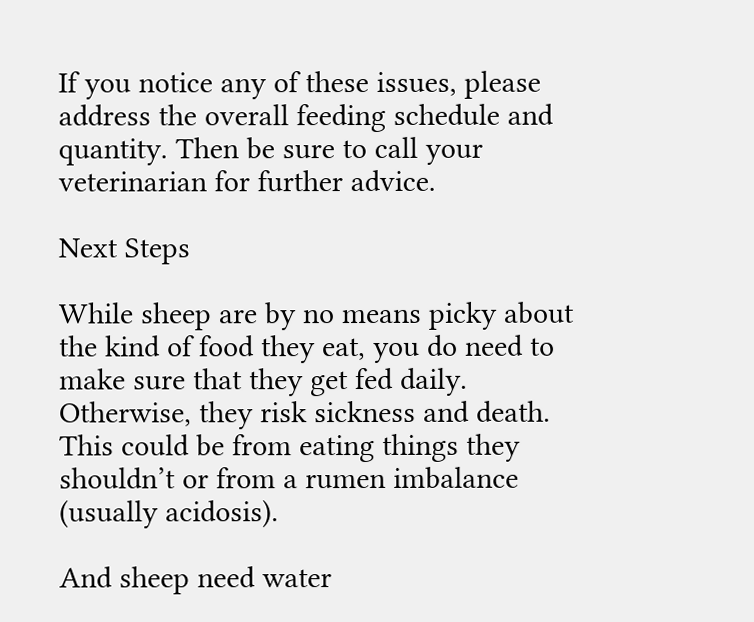If you notice any of these issues, please address the overall feeding schedule and quantity. Then be sure to call your veterinarian for further advice.

Next Steps

While sheep are by no means picky about the kind of food they eat, you do need to make sure that they get fed daily. Otherwise, they risk sickness and death. This could be from eating things they shouldn’t or from a rumen imbalance (usually acidosis).

And sheep need water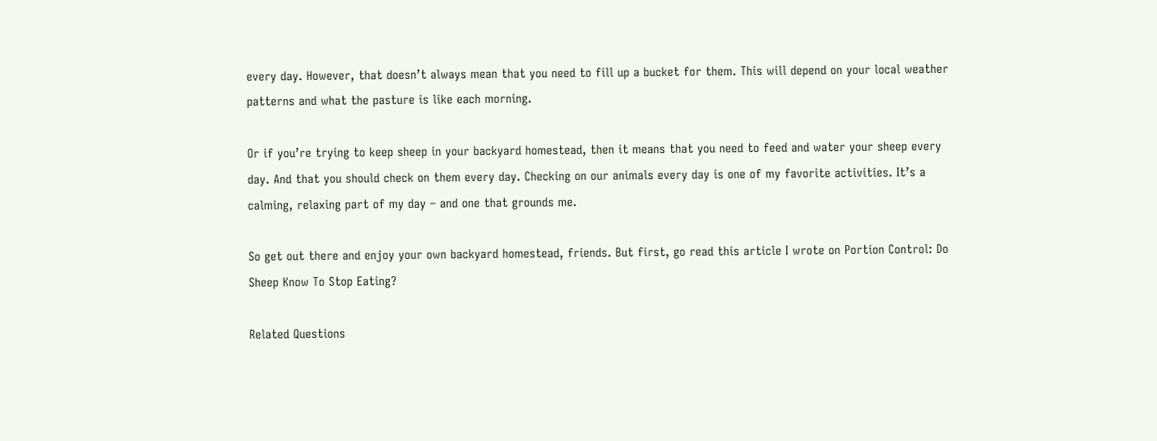every day. However, that doesn’t always mean that you need to fill up a bucket for them. This will depend on your local weather patterns and what the pasture is like each morning.

Or if you’re trying to keep sheep in your backyard homestead, then it means that you need to feed and water your sheep every day. And that you should check on them every day. Checking on our animals every day is one of my favorite activities. It’s a calming, relaxing part of my day – and one that grounds me.

So get out there and enjoy your own backyard homestead, friends. But first, go read this article I wrote on Portion Control: Do Sheep Know To Stop Eating?

Related Questions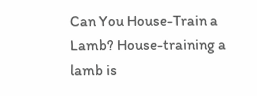Can You House-Train a Lamb? House-training a lamb is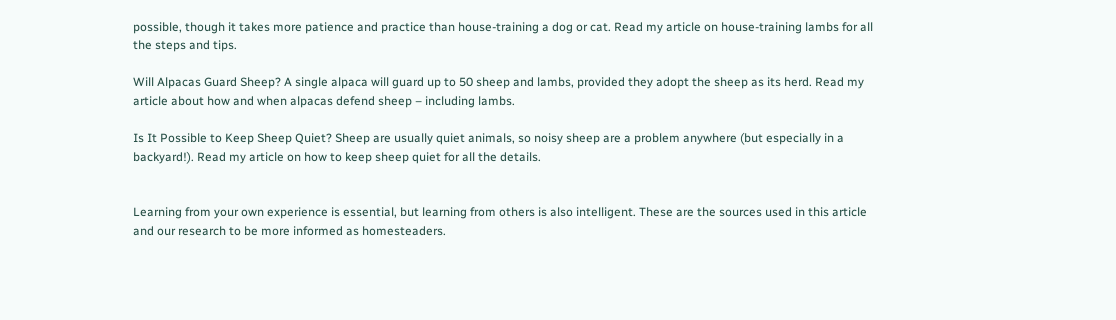possible, though it takes more patience and practice than house-training a dog or cat. Read my article on house-training lambs for all the steps and tips.

Will Alpacas Guard Sheep? A single alpaca will guard up to 50 sheep and lambs, provided they adopt the sheep as its herd. Read my article about how and when alpacas defend sheep – including lambs.

Is It Possible to Keep Sheep Quiet? Sheep are usually quiet animals, so noisy sheep are a problem anywhere (but especially in a backyard!). Read my article on how to keep sheep quiet for all the details.


Learning from your own experience is essential, but learning from others is also intelligent. These are the sources used in this article and our research to be more informed as homesteaders.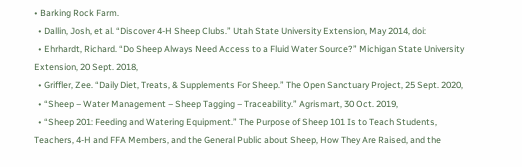• Barking Rock Farm.
  • Dallin, Josh, et al. “Discover 4-H Sheep Clubs.” Utah State University Extension, May 2014, doi:
  • Ehrhardt, Richard. “Do Sheep Always Need Access to a Fluid Water Source?” Michigan State University Extension, 20 Sept. 2018,
  • Griffler, Zee. “Daily Diet, Treats, & Supplements For Sheep.” The Open Sanctuary Project, 25 Sept. 2020,
  • “Sheep – Water Management – Sheep Tagging – Traceability.” Agrismart, 30 Oct. 2019,
  • “Sheep 201: Feeding and Watering Equipment.” The Purpose of Sheep 101 Is to Teach Students, Teachers, 4-H and FFA Members, and the General Public about Sheep, How They Are Raised, and the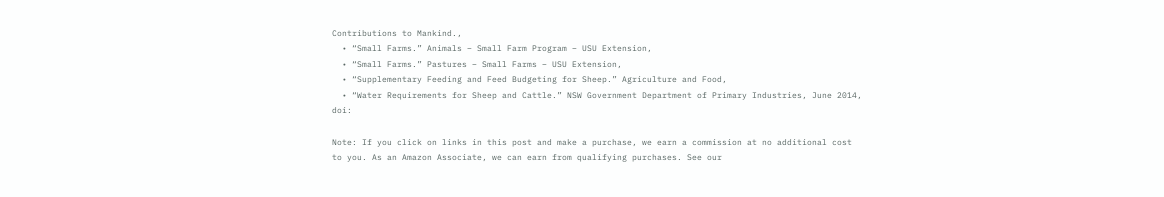Contributions to Mankind.,
  • “Small Farms.” Animals – Small Farm Program – USU Extension,
  • “Small Farms.” Pastures – Small Farms – USU Extension,
  • “Supplementary Feeding and Feed Budgeting for Sheep.” Agriculture and Food,
  • “Water Requirements for Sheep and Cattle.” NSW Government Department of Primary Industries, June 2014, doi:

Note: If you click on links in this post and make a purchase, we earn a commission at no additional cost to you. As an Amazon Associate, we can earn from qualifying purchases. See our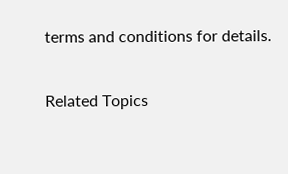terms and conditions for details.

Related Topics